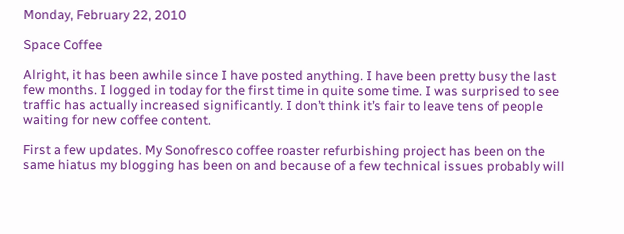Monday, February 22, 2010

Space Coffee

Alright, it has been awhile since I have posted anything. I have been pretty busy the last few months. I logged in today for the first time in quite some time. I was surprised to see traffic has actually increased significantly. I don’t think it’s fair to leave tens of people waiting for new coffee content.

First a few updates. My Sonofresco coffee roaster refurbishing project has been on the same hiatus my blogging has been on and because of a few technical issues probably will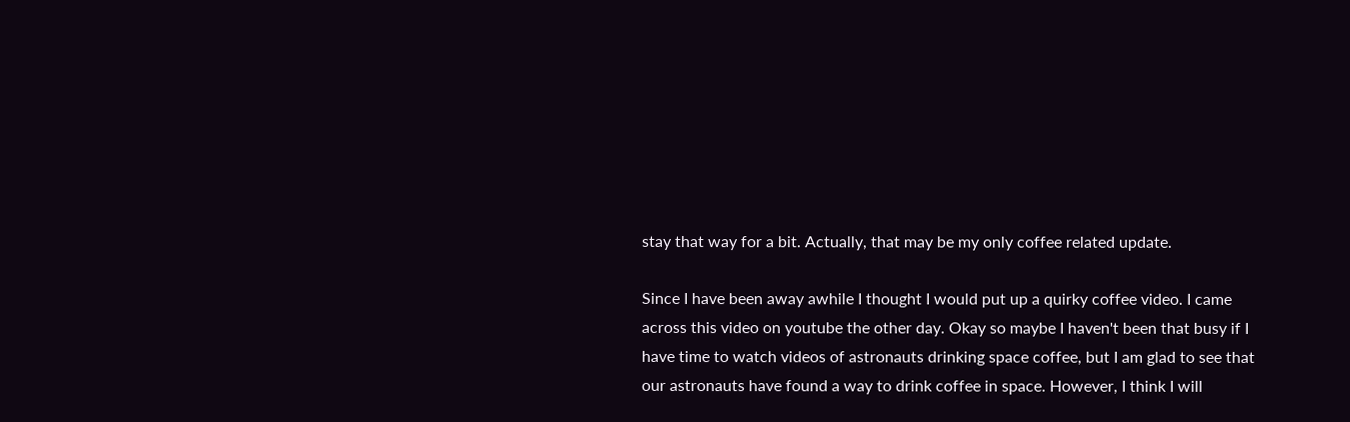stay that way for a bit. Actually, that may be my only coffee related update.

Since I have been away awhile I thought I would put up a quirky coffee video. I came across this video on youtube the other day. Okay so maybe I haven't been that busy if I have time to watch videos of astronauts drinking space coffee, but I am glad to see that our astronauts have found a way to drink coffee in space. However, I think I will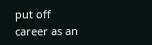put off career as an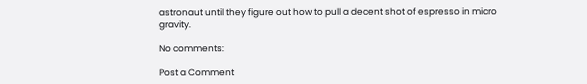astronaut until they figure out how to pull a decent shot of espresso in micro gravity.

No comments:

Post a Comment